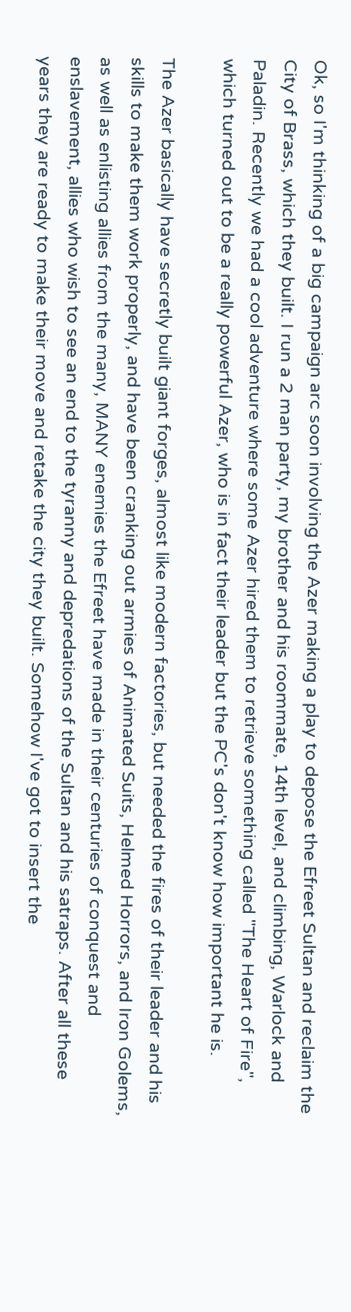Ok, so I'm thinking of a big campaign arc soon involving the Azer making a play to depose the Efreet Sultan and reclaim the City of Brass, which they built. I run a 2 man party, my brother and his roommate, 14th level, and climbing, Warlock and Paladin. Recently we had a cool adventure where some Azer hired them to retrieve something called "The Heart of Fire", which turned out to be a really powerful Azer, who is in fact their leader but the PC's don't know how important he is.

The Azer basically have secretly built giant forges, almost like modern factories, but needed the fires of their leader and his skills to make them work properly, and have been cranking out armies of Animated Suits, Helmed Horrors, and Iron Golems, as well as enlisting allies from the many, MANY enemies the Efreet have made in their centuries of conquest and enslavement, allies who wish to see an end to the tyranny and depredations of the Sultan and his satraps. After all these years they are ready to make their move and retake the city they built. Somehow I've got to insert the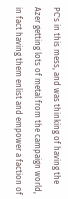PC's in this mess, and was thinking of having the Azer getting lots of metal from the campaign world, in fact having them enlist and empower a faction of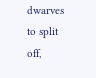dwarves to split off,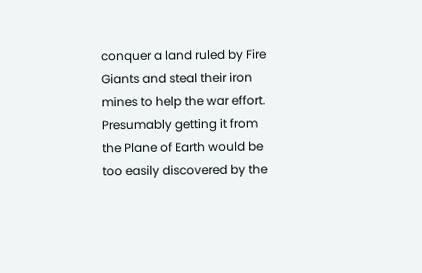conquer a land ruled by Fire Giants and steal their iron mines to help the war effort. Presumably getting it from the Plane of Earth would be too easily discovered by the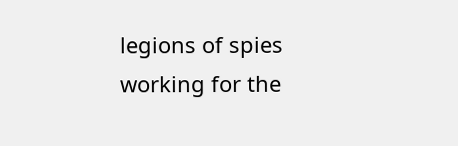legions of spies working for the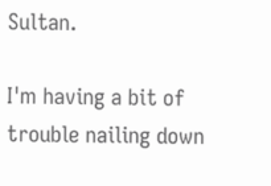Sultan.

I'm having a bit of trouble nailing down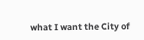what I want the City of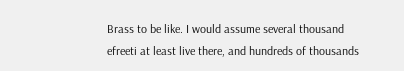Brass to be like. I would assume several thousand efreeti at least live there, and hundreds of thousands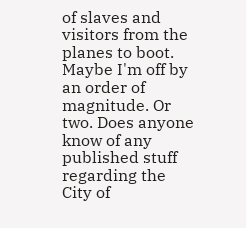of slaves and visitors from the planes to boot. Maybe I'm off by an order of magnitude. Or two. Does anyone know of any published stuff regarding the City of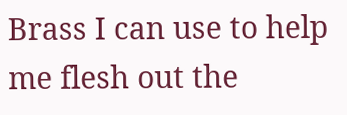Brass I can use to help me flesh out the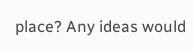place? Any ideas would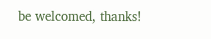be welcomed, thanks!